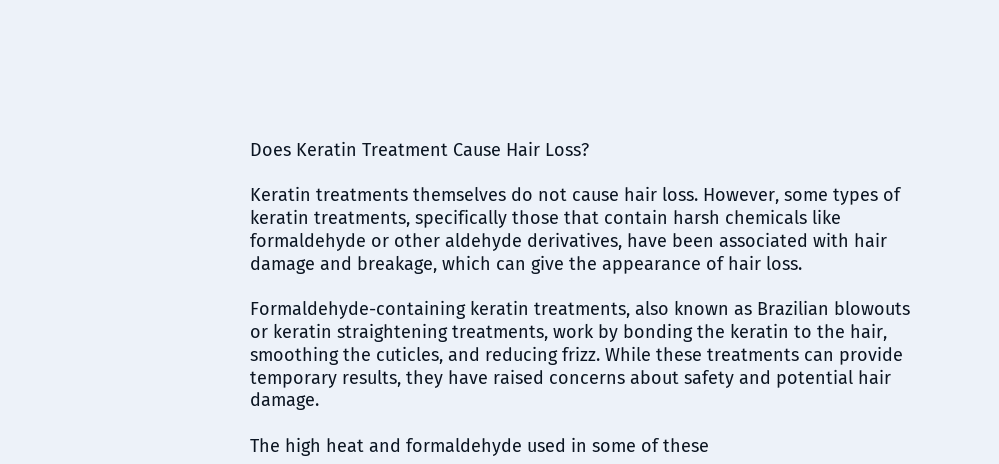Does Keratin Treatment Cause Hair Loss?

Keratin treatments themselves do not cause hair loss. However, some types of keratin treatments, specifically those that contain harsh chemicals like formaldehyde or other aldehyde derivatives, have been associated with hair damage and breakage, which can give the appearance of hair loss.

Formaldehyde-containing keratin treatments, also known as Brazilian blowouts or keratin straightening treatments, work by bonding the keratin to the hair, smoothing the cuticles, and reducing frizz. While these treatments can provide temporary results, they have raised concerns about safety and potential hair damage.

The high heat and formaldehyde used in some of these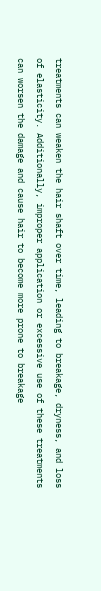treatments can weaken the hair shaft over time, leading to breakage, dryness, and loss of elasticity. Additionally, improper application or excessive use of these treatments can worsen the damage and cause hair to become more prone to breakage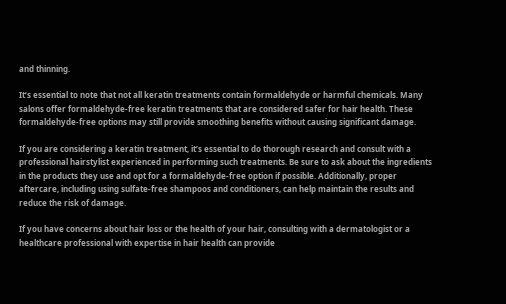and thinning.

It’s essential to note that not all keratin treatments contain formaldehyde or harmful chemicals. Many salons offer formaldehyde-free keratin treatments that are considered safer for hair health. These formaldehyde-free options may still provide smoothing benefits without causing significant damage.

If you are considering a keratin treatment, it’s essential to do thorough research and consult with a professional hairstylist experienced in performing such treatments. Be sure to ask about the ingredients in the products they use and opt for a formaldehyde-free option if possible. Additionally, proper aftercare, including using sulfate-free shampoos and conditioners, can help maintain the results and reduce the risk of damage.

If you have concerns about hair loss or the health of your hair, consulting with a dermatologist or a healthcare professional with expertise in hair health can provide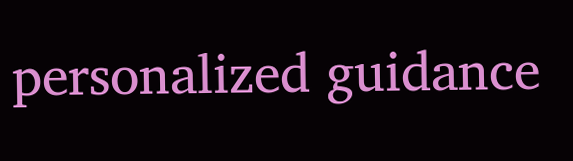personalized guidance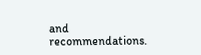and recommendations.